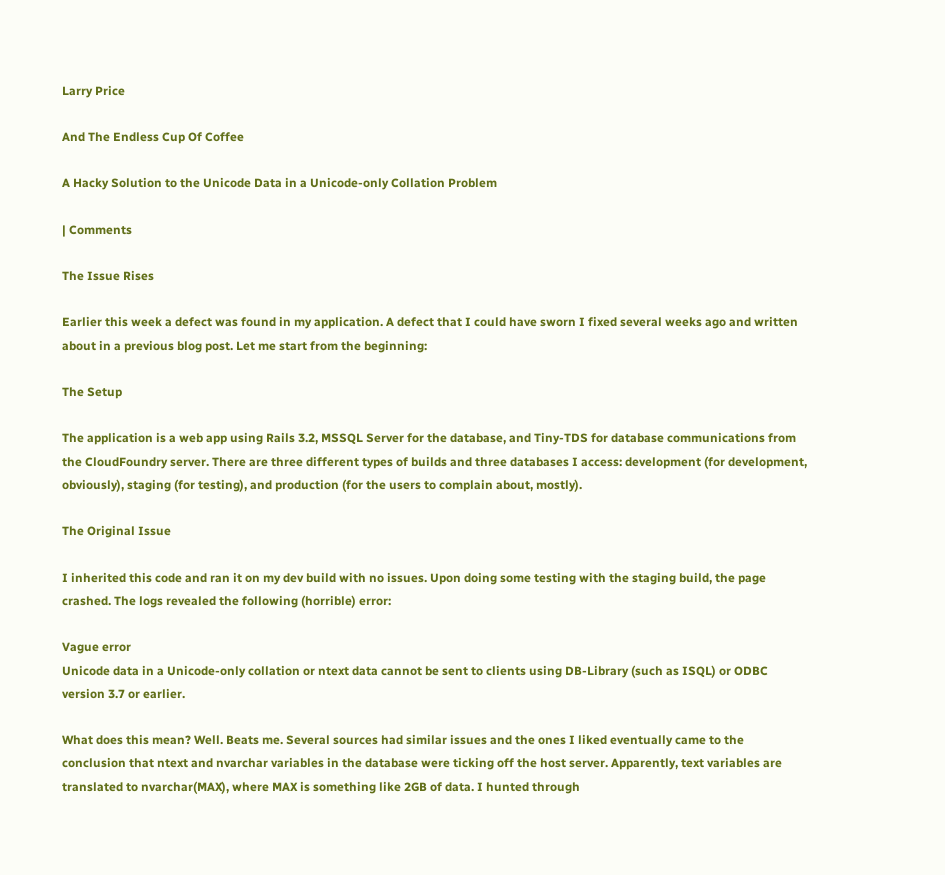Larry Price

And The Endless Cup Of Coffee

A Hacky Solution to the Unicode Data in a Unicode-only Collation Problem

| Comments

The Issue Rises

Earlier this week a defect was found in my application. A defect that I could have sworn I fixed several weeks ago and written about in a previous blog post. Let me start from the beginning:

The Setup

The application is a web app using Rails 3.2, MSSQL Server for the database, and Tiny-TDS for database communications from the CloudFoundry server. There are three different types of builds and three databases I access: development (for development, obviously), staging (for testing), and production (for the users to complain about, mostly).

The Original Issue

I inherited this code and ran it on my dev build with no issues. Upon doing some testing with the staging build, the page crashed. The logs revealed the following (horrible) error:

Vague error
Unicode data in a Unicode-only collation or ntext data cannot be sent to clients using DB-Library (such as ISQL) or ODBC version 3.7 or earlier.

What does this mean? Well. Beats me. Several sources had similar issues and the ones I liked eventually came to the conclusion that ntext and nvarchar variables in the database were ticking off the host server. Apparently, text variables are translated to nvarchar(MAX), where MAX is something like 2GB of data. I hunted through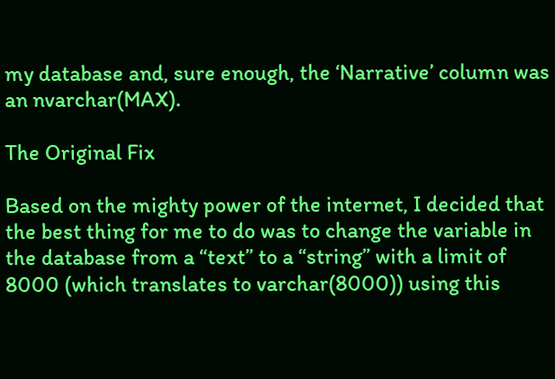my database and, sure enough, the ‘Narrative’ column was an nvarchar(MAX).

The Original Fix

Based on the mighty power of the internet, I decided that the best thing for me to do was to change the variable in the database from a “text” to a “string” with a limit of 8000 (which translates to varchar(8000)) using this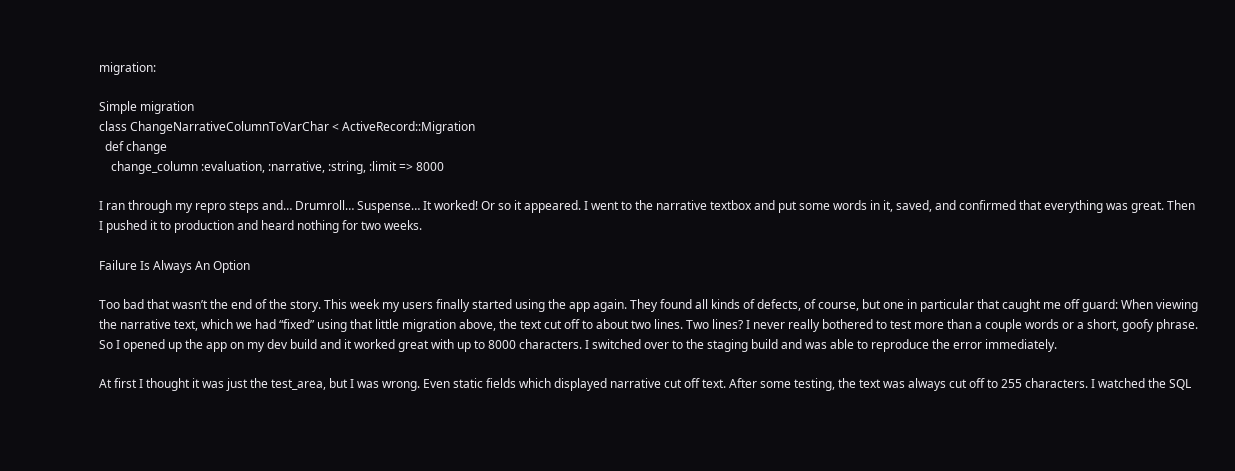migration:

Simple migration
class ChangeNarrativeColumnToVarChar < ActiveRecord::Migration
  def change
    change_column :evaluation, :narrative, :string, :limit => 8000

I ran through my repro steps and… Drumroll… Suspense… It worked! Or so it appeared. I went to the narrative textbox and put some words in it, saved, and confirmed that everything was great. Then I pushed it to production and heard nothing for two weeks.

Failure Is Always An Option

Too bad that wasn’t the end of the story. This week my users finally started using the app again. They found all kinds of defects, of course, but one in particular that caught me off guard: When viewing the narrative text, which we had “fixed” using that little migration above, the text cut off to about two lines. Two lines? I never really bothered to test more than a couple words or a short, goofy phrase. So I opened up the app on my dev build and it worked great with up to 8000 characters. I switched over to the staging build and was able to reproduce the error immediately.

At first I thought it was just the test_area, but I was wrong. Even static fields which displayed narrative cut off text. After some testing, the text was always cut off to 255 characters. I watched the SQL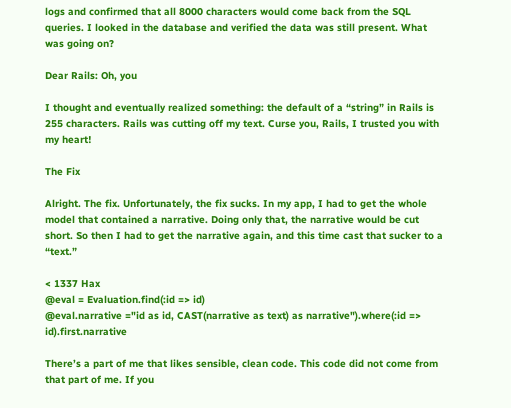logs and confirmed that all 8000 characters would come back from the SQL queries. I looked in the database and verified the data was still present. What was going on?

Dear Rails: Oh, you

I thought and eventually realized something: the default of a “string” in Rails is 255 characters. Rails was cutting off my text. Curse you, Rails, I trusted you with my heart!

The Fix

Alright. The fix. Unfortunately, the fix sucks. In my app, I had to get the whole model that contained a narrative. Doing only that, the narrative would be cut short. So then I had to get the narrative again, and this time cast that sucker to a “text.”

< 1337 Hax
@eval = Evaluation.find(:id => id)
@eval.narrative ="id as id, CAST(narrative as text) as narrative").where(:id => id).first.narrative

There’s a part of me that likes sensible, clean code. This code did not come from that part of me. If you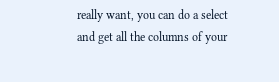really want, you can do a select and get all the columns of your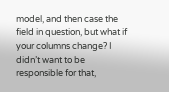model, and then case the field in question, but what if your columns change? I didn’t want to be responsible for that,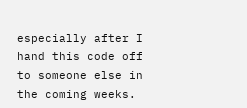especially after I hand this code off to someone else in the coming weeks.